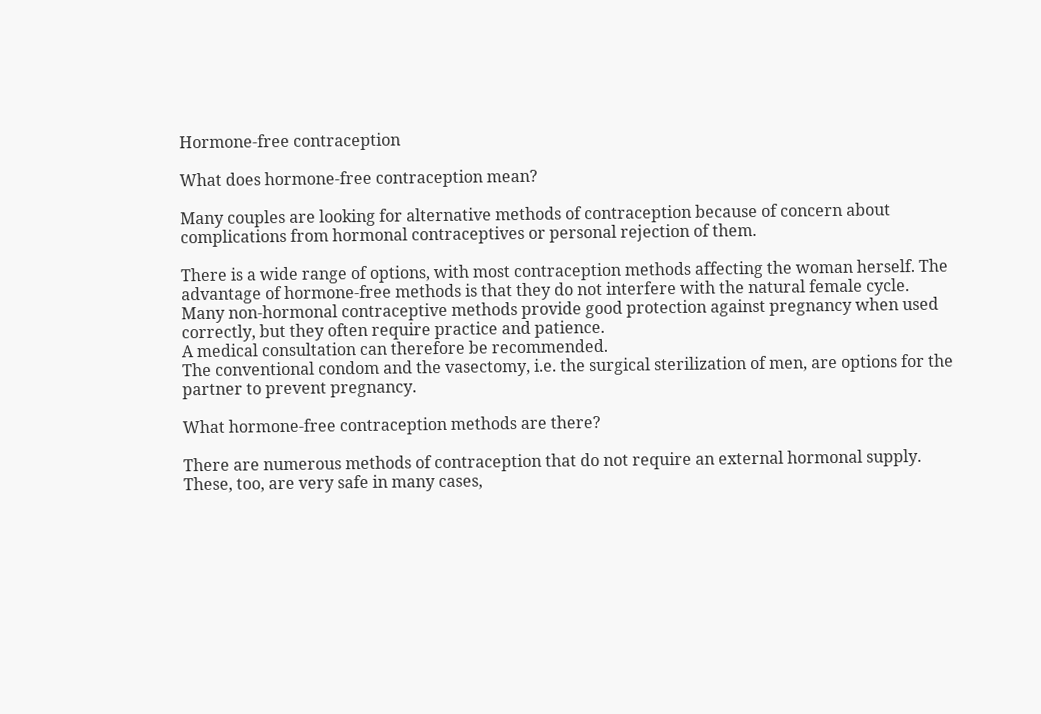Hormone-free contraception

What does hormone-free contraception mean?

Many couples are looking for alternative methods of contraception because of concern about complications from hormonal contraceptives or personal rejection of them.

There is a wide range of options, with most contraception methods affecting the woman herself. The advantage of hormone-free methods is that they do not interfere with the natural female cycle.
Many non-hormonal contraceptive methods provide good protection against pregnancy when used correctly, but they often require practice and patience.
A medical consultation can therefore be recommended.
The conventional condom and the vasectomy, i.e. the surgical sterilization of men, are options for the partner to prevent pregnancy.

What hormone-free contraception methods are there?

There are numerous methods of contraception that do not require an external hormonal supply.
These, too, are very safe in many cases,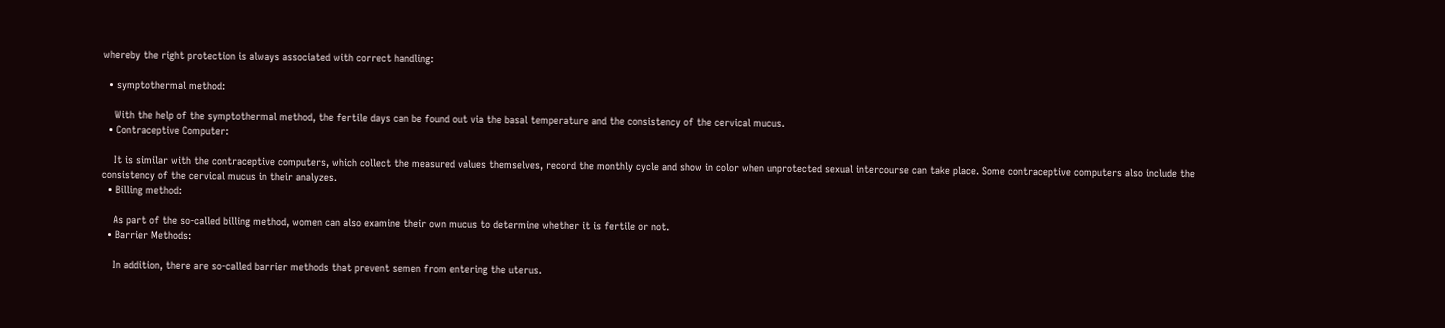whereby the right protection is always associated with correct handling:

  • symptothermal method:

    With the help of the symptothermal method, the fertile days can be found out via the basal temperature and the consistency of the cervical mucus.
  • Contraceptive Computer:

    It is similar with the contraceptive computers, which collect the measured values themselves, record the monthly cycle and show in color when unprotected sexual intercourse can take place. Some contraceptive computers also include the consistency of the cervical mucus in their analyzes.
  • Billing method:

    As part of the so-called billing method, women can also examine their own mucus to determine whether it is fertile or not.
  • Barrier Methods:

    In addition, there are so-called barrier methods that prevent semen from entering the uterus.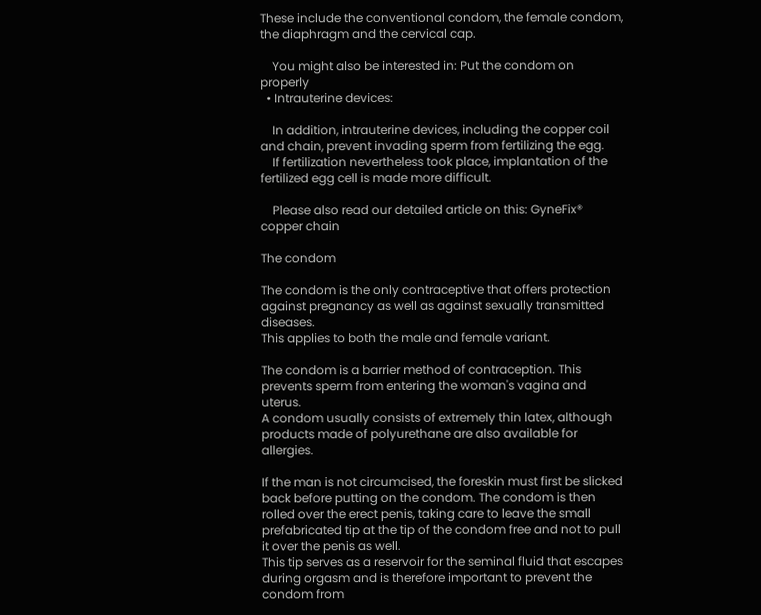These include the conventional condom, the female condom, the diaphragm and the cervical cap.

    You might also be interested in: Put the condom on properly
  • Intrauterine devices:

    In addition, intrauterine devices, including the copper coil and chain, prevent invading sperm from fertilizing the egg.
    If fertilization nevertheless took place, implantation of the fertilized egg cell is made more difficult.

    Please also read our detailed article on this: GyneFix® copper chain

The condom

The condom is the only contraceptive that offers protection against pregnancy as well as against sexually transmitted diseases.
This applies to both the male and female variant.

The condom is a barrier method of contraception. This prevents sperm from entering the woman's vagina and uterus.
A condom usually consists of extremely thin latex, although products made of polyurethane are also available for allergies.

If the man is not circumcised, the foreskin must first be slicked back before putting on the condom. The condom is then rolled over the erect penis, taking care to leave the small prefabricated tip at the tip of the condom free and not to pull it over the penis as well.
This tip serves as a reservoir for the seminal fluid that escapes during orgasm and is therefore important to prevent the condom from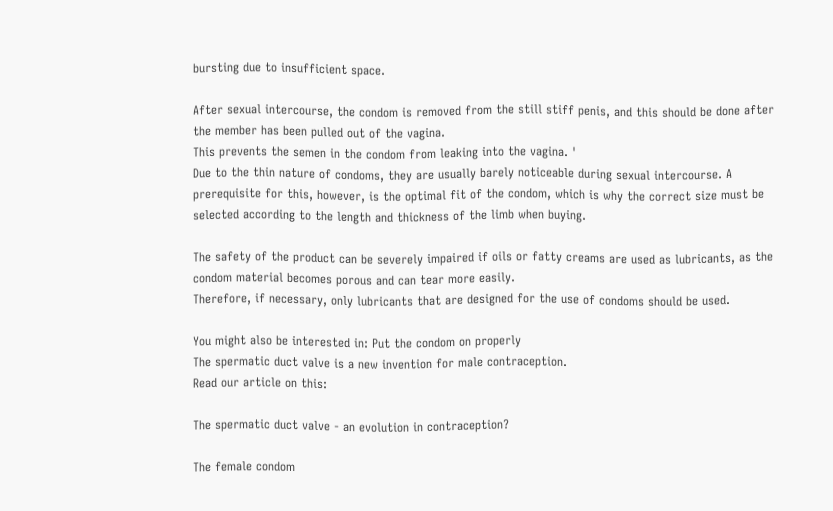bursting due to insufficient space.

After sexual intercourse, the condom is removed from the still stiff penis, and this should be done after the member has been pulled out of the vagina.
This prevents the semen in the condom from leaking into the vagina. '
Due to the thin nature of condoms, they are usually barely noticeable during sexual intercourse. A prerequisite for this, however, is the optimal fit of the condom, which is why the correct size must be selected according to the length and thickness of the limb when buying.

The safety of the product can be severely impaired if oils or fatty creams are used as lubricants, as the condom material becomes porous and can tear more easily.
Therefore, if necessary, only lubricants that are designed for the use of condoms should be used.

You might also be interested in: Put the condom on properly
The spermatic duct valve is a new invention for male contraception.
Read our article on this:

The spermatic duct valve - an evolution in contraception?

The female condom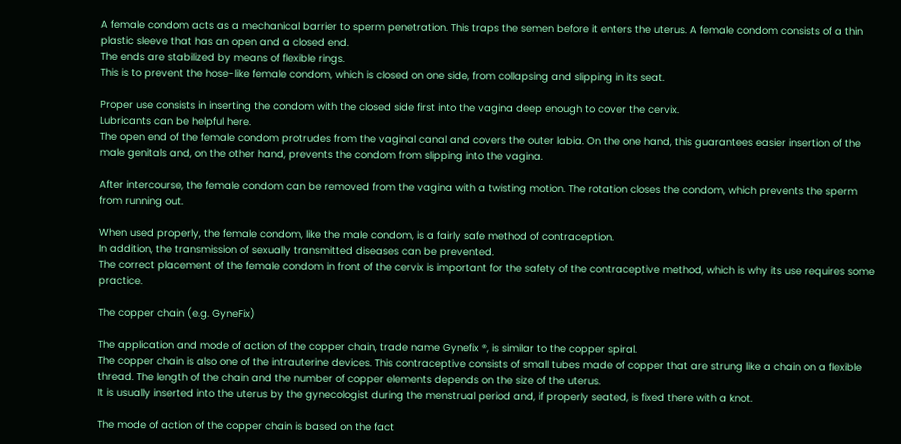A female condom acts as a mechanical barrier to sperm penetration. This traps the semen before it enters the uterus. A female condom consists of a thin plastic sleeve that has an open and a closed end.
The ends are stabilized by means of flexible rings.
This is to prevent the hose-like female condom, which is closed on one side, from collapsing and slipping in its seat.

Proper use consists in inserting the condom with the closed side first into the vagina deep enough to cover the cervix.
Lubricants can be helpful here.
The open end of the female condom protrudes from the vaginal canal and covers the outer labia. On the one hand, this guarantees easier insertion of the male genitals and, on the other hand, prevents the condom from slipping into the vagina.

After intercourse, the female condom can be removed from the vagina with a twisting motion. The rotation closes the condom, which prevents the sperm from running out.

When used properly, the female condom, like the male condom, is a fairly safe method of contraception.
In addition, the transmission of sexually transmitted diseases can be prevented.
The correct placement of the female condom in front of the cervix is important for the safety of the contraceptive method, which is why its use requires some practice.

The copper chain (e.g. GyneFix)

The application and mode of action of the copper chain, trade name Gynefix ®, is similar to the copper spiral.
The copper chain is also one of the intrauterine devices. This contraceptive consists of small tubes made of copper that are strung like a chain on a flexible thread. The length of the chain and the number of copper elements depends on the size of the uterus.
It is usually inserted into the uterus by the gynecologist during the menstrual period and, if properly seated, is fixed there with a knot.

The mode of action of the copper chain is based on the fact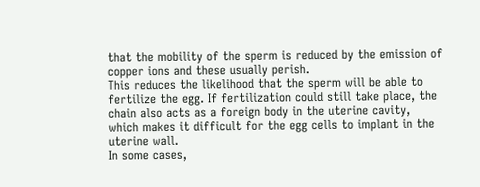that the mobility of the sperm is reduced by the emission of copper ions and these usually perish.
This reduces the likelihood that the sperm will be able to fertilize the egg. If fertilization could still take place, the chain also acts as a foreign body in the uterine cavity, which makes it difficult for the egg cells to implant in the uterine wall.
In some cases,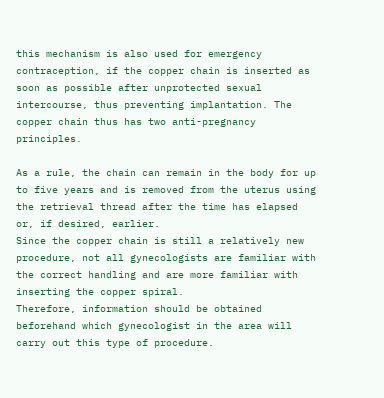this mechanism is also used for emergency contraception, if the copper chain is inserted as soon as possible after unprotected sexual intercourse, thus preventing implantation. The copper chain thus has two anti-pregnancy principles.

As a rule, the chain can remain in the body for up to five years and is removed from the uterus using the retrieval thread after the time has elapsed or, if desired, earlier.
Since the copper chain is still a relatively new procedure, not all gynecologists are familiar with the correct handling and are more familiar with inserting the copper spiral.
Therefore, information should be obtained beforehand which gynecologist in the area will carry out this type of procedure.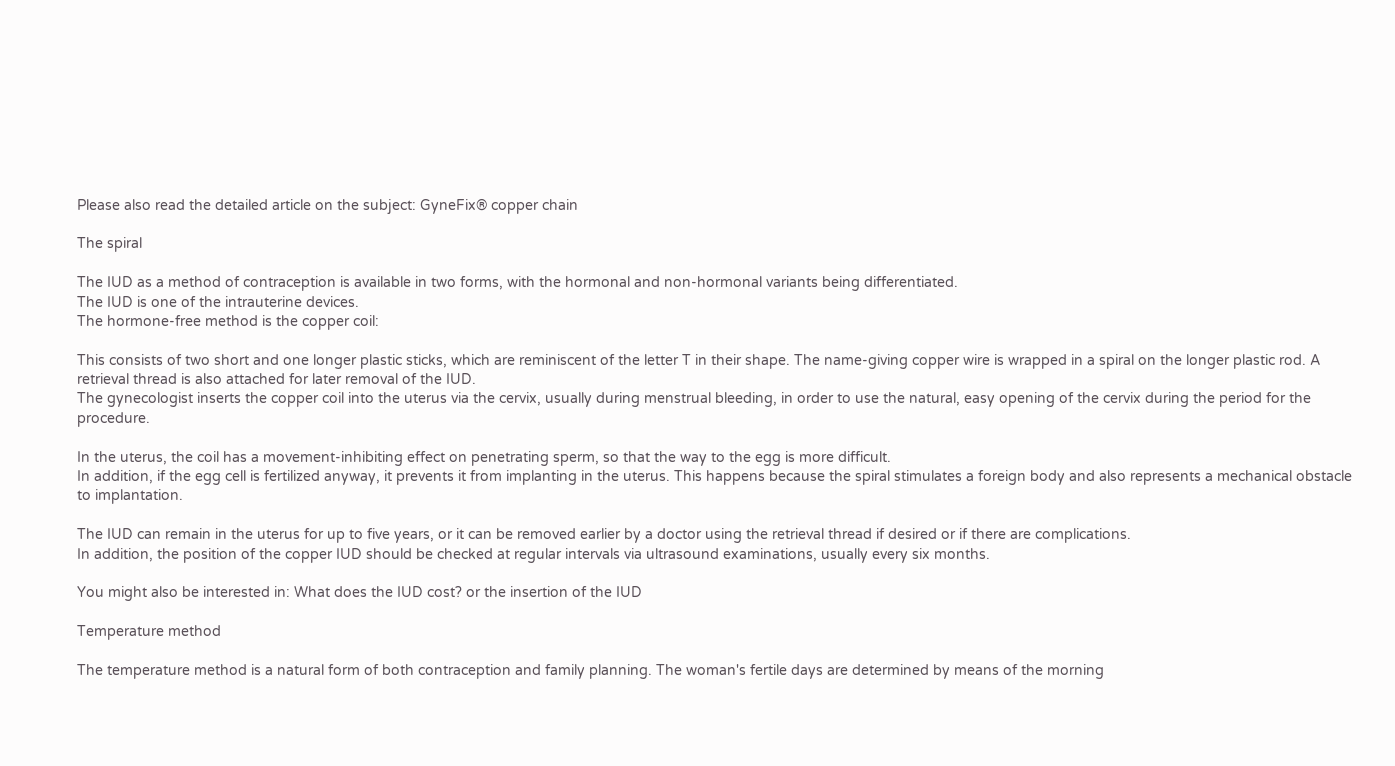Please also read the detailed article on the subject: GyneFix® copper chain

The spiral

The IUD as a method of contraception is available in two forms, with the hormonal and non-hormonal variants being differentiated.
The IUD is one of the intrauterine devices.
The hormone-free method is the copper coil:

This consists of two short and one longer plastic sticks, which are reminiscent of the letter T in their shape. The name-giving copper wire is wrapped in a spiral on the longer plastic rod. A retrieval thread is also attached for later removal of the IUD.
The gynecologist inserts the copper coil into the uterus via the cervix, usually during menstrual bleeding, in order to use the natural, easy opening of the cervix during the period for the procedure.

In the uterus, the coil has a movement-inhibiting effect on penetrating sperm, so that the way to the egg is more difficult.
In addition, if the egg cell is fertilized anyway, it prevents it from implanting in the uterus. This happens because the spiral stimulates a foreign body and also represents a mechanical obstacle to implantation.

The IUD can remain in the uterus for up to five years, or it can be removed earlier by a doctor using the retrieval thread if desired or if there are complications.
In addition, the position of the copper IUD should be checked at regular intervals via ultrasound examinations, usually every six months.

You might also be interested in: What does the IUD cost? or the insertion of the IUD

Temperature method

The temperature method is a natural form of both contraception and family planning. The woman's fertile days are determined by means of the morning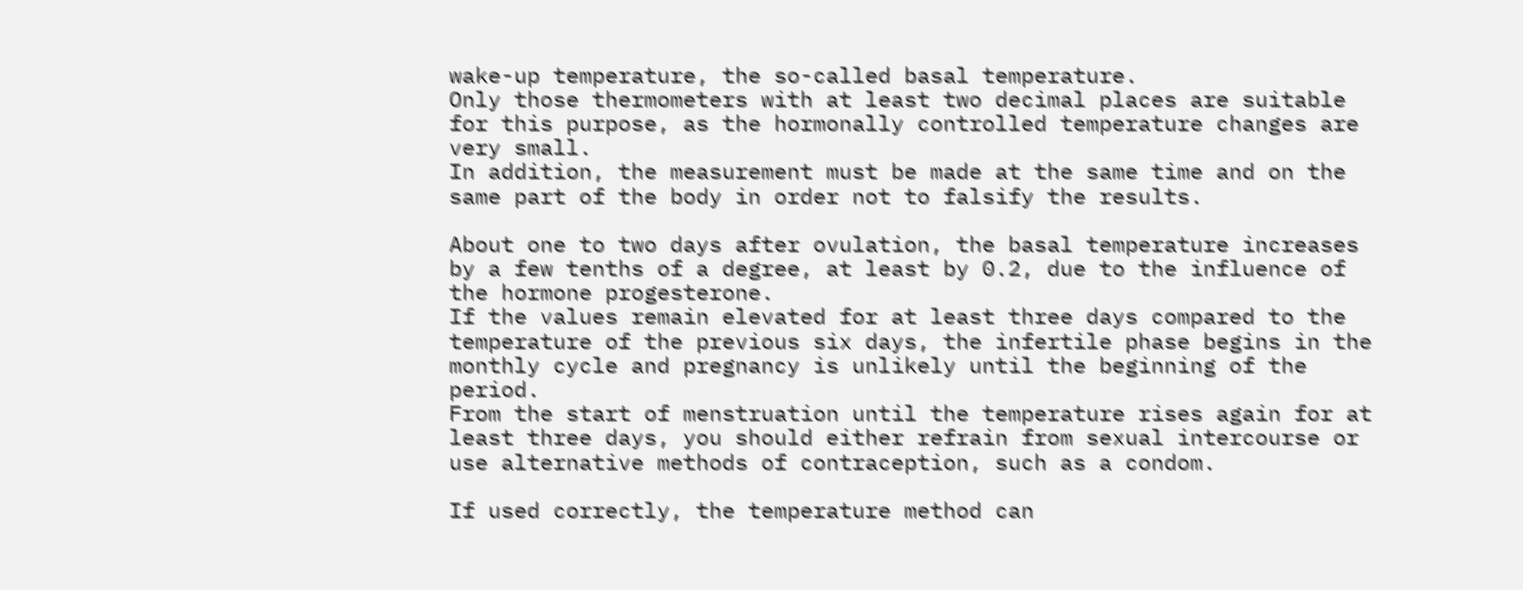wake-up temperature, the so-called basal temperature.
Only those thermometers with at least two decimal places are suitable for this purpose, as the hormonally controlled temperature changes are very small.
In addition, the measurement must be made at the same time and on the same part of the body in order not to falsify the results.

About one to two days after ovulation, the basal temperature increases by a few tenths of a degree, at least by 0.2, due to the influence of the hormone progesterone.
If the values remain elevated for at least three days compared to the temperature of the previous six days, the infertile phase begins in the monthly cycle and pregnancy is unlikely until the beginning of the period.
From the start of menstruation until the temperature rises again for at least three days, you should either refrain from sexual intercourse or use alternative methods of contraception, such as a condom.

If used correctly, the temperature method can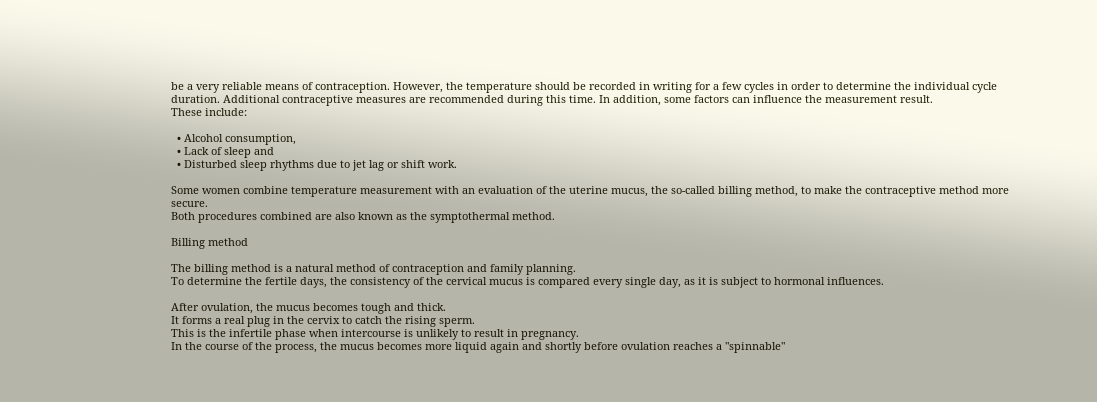be a very reliable means of contraception. However, the temperature should be recorded in writing for a few cycles in order to determine the individual cycle duration. Additional contraceptive measures are recommended during this time. In addition, some factors can influence the measurement result.
These include:

  • Alcohol consumption,
  • Lack of sleep and
  • Disturbed sleep rhythms due to jet lag or shift work.

Some women combine temperature measurement with an evaluation of the uterine mucus, the so-called billing method, to make the contraceptive method more secure.
Both procedures combined are also known as the symptothermal method.

Billing method

The billing method is a natural method of contraception and family planning.
To determine the fertile days, the consistency of the cervical mucus is compared every single day, as it is subject to hormonal influences.

After ovulation, the mucus becomes tough and thick.
It forms a real plug in the cervix to catch the rising sperm.
This is the infertile phase when intercourse is unlikely to result in pregnancy.
In the course of the process, the mucus becomes more liquid again and shortly before ovulation reaches a "spinnable"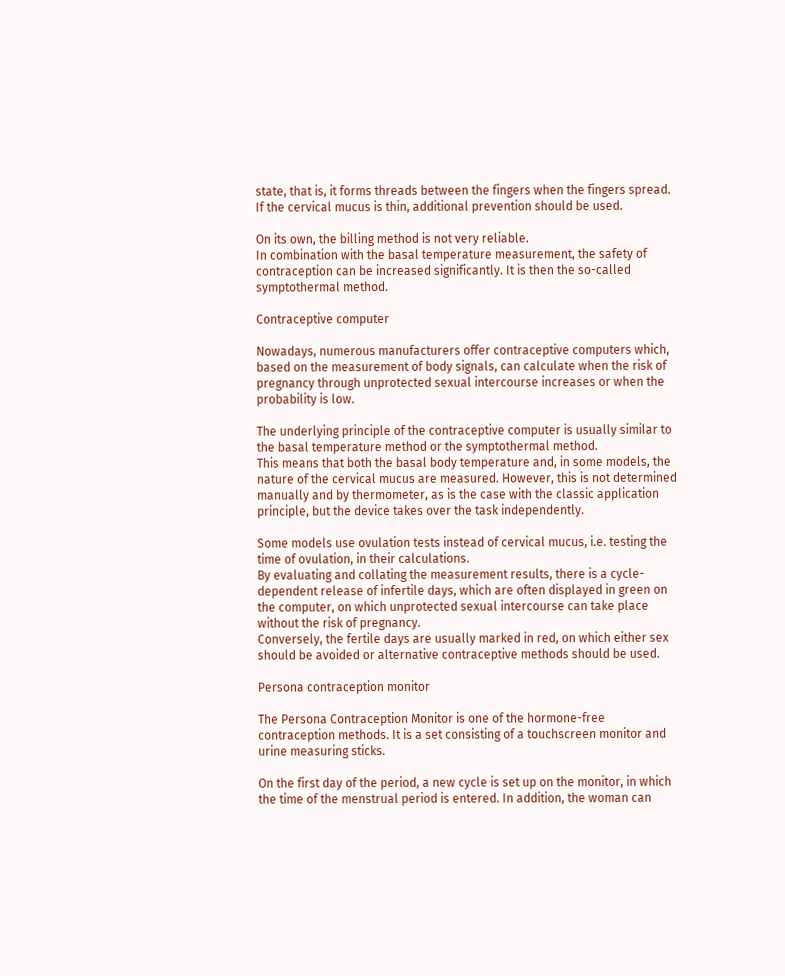state, that is, it forms threads between the fingers when the fingers spread.
If the cervical mucus is thin, additional prevention should be used.

On its own, the billing method is not very reliable.
In combination with the basal temperature measurement, the safety of contraception can be increased significantly. It is then the so-called symptothermal method.

Contraceptive computer

Nowadays, numerous manufacturers offer contraceptive computers which, based on the measurement of body signals, can calculate when the risk of pregnancy through unprotected sexual intercourse increases or when the probability is low.

The underlying principle of the contraceptive computer is usually similar to the basal temperature method or the symptothermal method.
This means that both the basal body temperature and, in some models, the nature of the cervical mucus are measured. However, this is not determined manually and by thermometer, as is the case with the classic application principle, but the device takes over the task independently.

Some models use ovulation tests instead of cervical mucus, i.e. testing the time of ovulation, in their calculations.
By evaluating and collating the measurement results, there is a cycle-dependent release of infertile days, which are often displayed in green on the computer, on which unprotected sexual intercourse can take place without the risk of pregnancy.
Conversely, the fertile days are usually marked in red, on which either sex should be avoided or alternative contraceptive methods should be used.

Persona contraception monitor

The Persona Contraception Monitor is one of the hormone-free contraception methods. It is a set consisting of a touchscreen monitor and urine measuring sticks.

On the first day of the period, a new cycle is set up on the monitor, in which the time of the menstrual period is entered. In addition, the woman can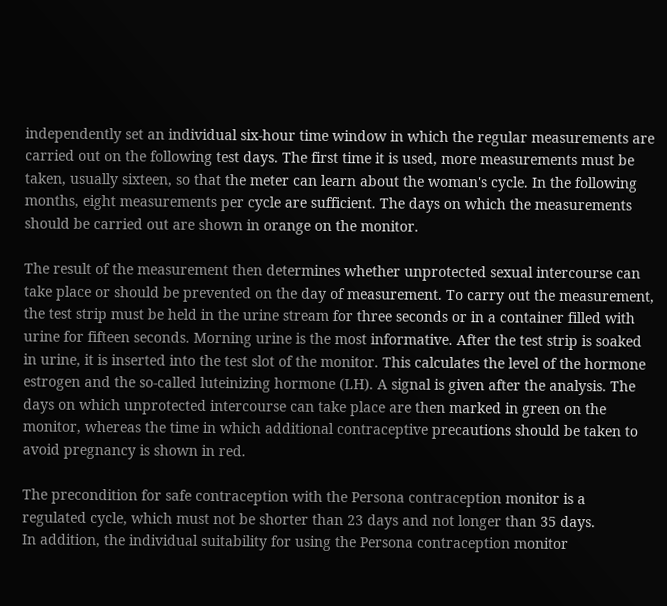independently set an individual six-hour time window in which the regular measurements are carried out on the following test days. The first time it is used, more measurements must be taken, usually sixteen, so that the meter can learn about the woman's cycle. In the following months, eight measurements per cycle are sufficient. The days on which the measurements should be carried out are shown in orange on the monitor.

The result of the measurement then determines whether unprotected sexual intercourse can take place or should be prevented on the day of measurement. To carry out the measurement, the test strip must be held in the urine stream for three seconds or in a container filled with urine for fifteen seconds. Morning urine is the most informative. After the test strip is soaked in urine, it is inserted into the test slot of the monitor. This calculates the level of the hormone estrogen and the so-called luteinizing hormone (LH). A signal is given after the analysis. The days on which unprotected intercourse can take place are then marked in green on the monitor, whereas the time in which additional contraceptive precautions should be taken to avoid pregnancy is shown in red.

The precondition for safe contraception with the Persona contraception monitor is a regulated cycle, which must not be shorter than 23 days and not longer than 35 days.
In addition, the individual suitability for using the Persona contraception monitor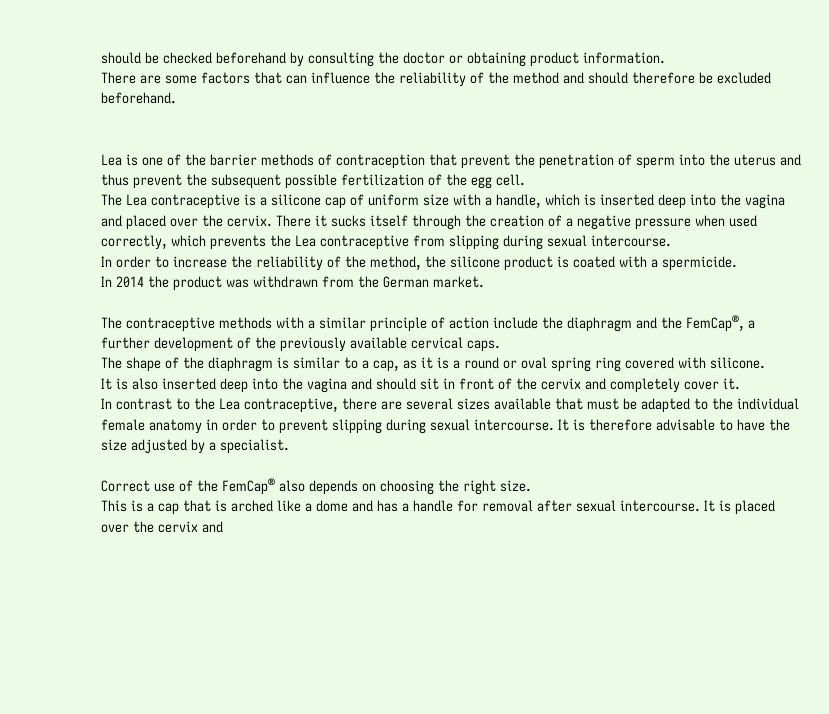should be checked beforehand by consulting the doctor or obtaining product information.
There are some factors that can influence the reliability of the method and should therefore be excluded beforehand.


Lea is one of the barrier methods of contraception that prevent the penetration of sperm into the uterus and thus prevent the subsequent possible fertilization of the egg cell.
The Lea contraceptive is a silicone cap of uniform size with a handle, which is inserted deep into the vagina and placed over the cervix. There it sucks itself through the creation of a negative pressure when used correctly, which prevents the Lea contraceptive from slipping during sexual intercourse.
In order to increase the reliability of the method, the silicone product is coated with a spermicide.
In 2014 the product was withdrawn from the German market.

The contraceptive methods with a similar principle of action include the diaphragm and the FemCap®, a further development of the previously available cervical caps.
The shape of the diaphragm is similar to a cap, as it is a round or oval spring ring covered with silicone.
It is also inserted deep into the vagina and should sit in front of the cervix and completely cover it.
In contrast to the Lea contraceptive, there are several sizes available that must be adapted to the individual female anatomy in order to prevent slipping during sexual intercourse. It is therefore advisable to have the size adjusted by a specialist.

Correct use of the FemCap® also depends on choosing the right size.
This is a cap that is arched like a dome and has a handle for removal after sexual intercourse. It is placed over the cervix and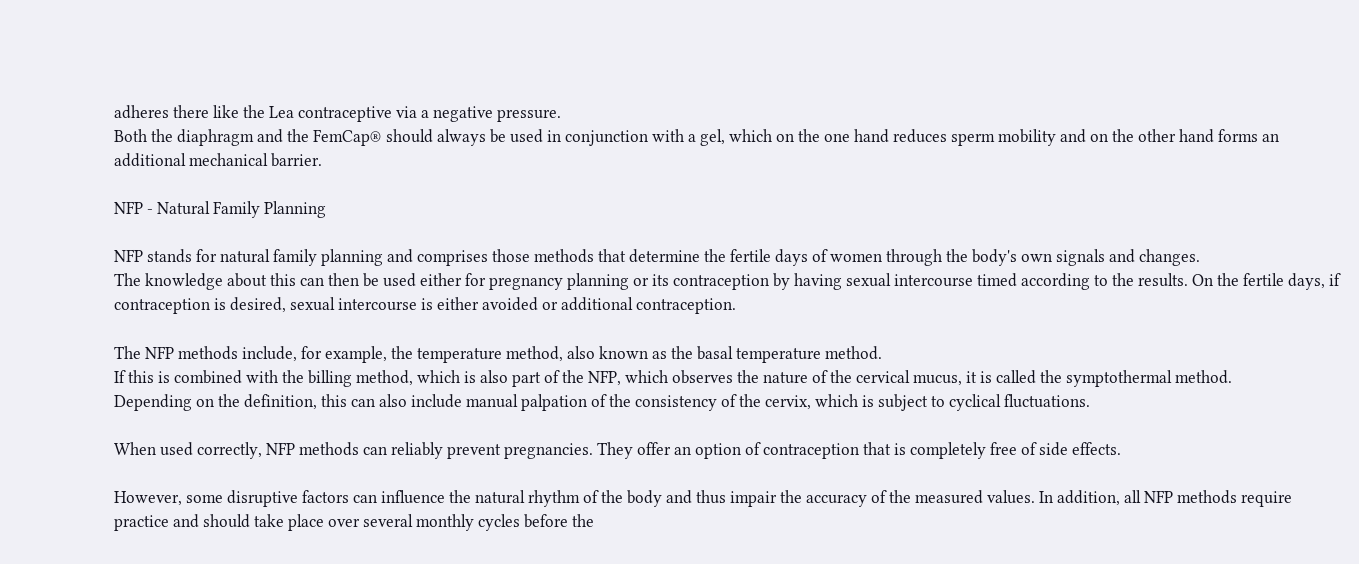adheres there like the Lea contraceptive via a negative pressure.
Both the diaphragm and the FemCap® should always be used in conjunction with a gel, which on the one hand reduces sperm mobility and on the other hand forms an additional mechanical barrier.

NFP - Natural Family Planning

NFP stands for natural family planning and comprises those methods that determine the fertile days of women through the body's own signals and changes.
The knowledge about this can then be used either for pregnancy planning or its contraception by having sexual intercourse timed according to the results. On the fertile days, if contraception is desired, sexual intercourse is either avoided or additional contraception.

The NFP methods include, for example, the temperature method, also known as the basal temperature method.
If this is combined with the billing method, which is also part of the NFP, which observes the nature of the cervical mucus, it is called the symptothermal method.
Depending on the definition, this can also include manual palpation of the consistency of the cervix, which is subject to cyclical fluctuations.

When used correctly, NFP methods can reliably prevent pregnancies. They offer an option of contraception that is completely free of side effects.

However, some disruptive factors can influence the natural rhythm of the body and thus impair the accuracy of the measured values. In addition, all NFP methods require practice and should take place over several monthly cycles before the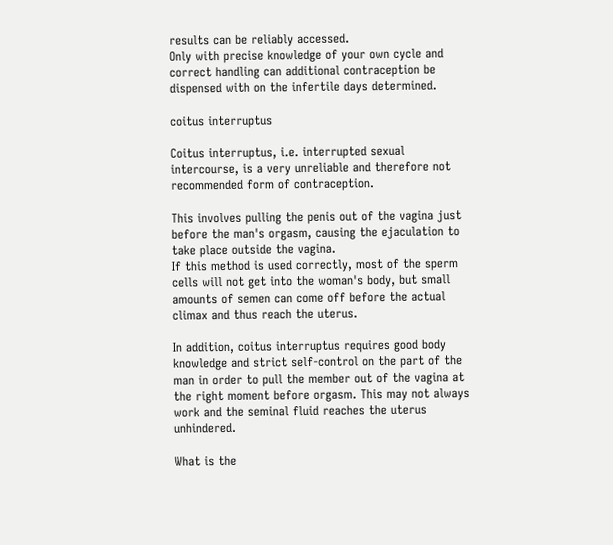results can be reliably accessed.
Only with precise knowledge of your own cycle and correct handling can additional contraception be dispensed with on the infertile days determined.

coitus interruptus

Coitus interruptus, i.e. interrupted sexual intercourse, is a very unreliable and therefore not recommended form of contraception.

This involves pulling the penis out of the vagina just before the man's orgasm, causing the ejaculation to take place outside the vagina.
If this method is used correctly, most of the sperm cells will not get into the woman's body, but small amounts of semen can come off before the actual climax and thus reach the uterus.

In addition, coitus interruptus requires good body knowledge and strict self-control on the part of the man in order to pull the member out of the vagina at the right moment before orgasm. This may not always work and the seminal fluid reaches the uterus unhindered.

What is the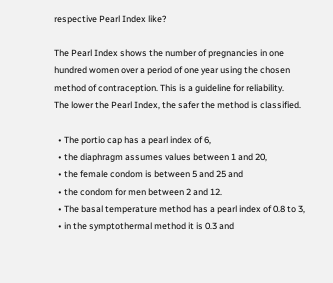respective Pearl Index like?

The Pearl Index shows the number of pregnancies in one hundred women over a period of one year using the chosen method of contraception. This is a guideline for reliability.
The lower the Pearl Index, the safer the method is classified.

  • The portio cap has a pearl index of 6,
  • the diaphragm assumes values between 1 and 20,
  • the female condom is between 5 and 25 and
  • the condom for men between 2 and 12.
  • The basal temperature method has a pearl index of 0.8 to 3,
  • in the symptothermal method it is 0.3 and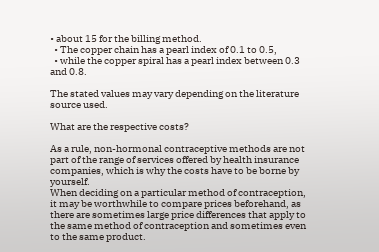• about 15 for the billing method.
  • The copper chain has a pearl index of 0.1 to 0.5,
  • while the copper spiral has a pearl index between 0.3 and 0.8.

The stated values may vary depending on the literature source used.

What are the respective costs?

As a rule, non-hormonal contraceptive methods are not part of the range of services offered by health insurance companies, which is why the costs have to be borne by yourself.
When deciding on a particular method of contraception, it may be worthwhile to compare prices beforehand, as there are sometimes large price differences that apply to the same method of contraception and sometimes even to the same product.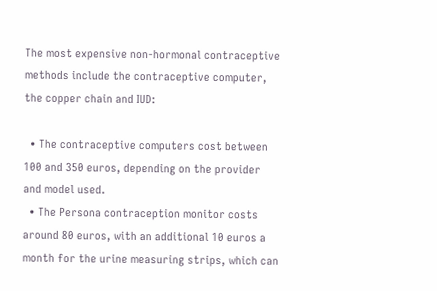The most expensive non-hormonal contraceptive methods include the contraceptive computer, the copper chain and IUD:

  • The contraceptive computers cost between 100 and 350 euros, depending on the provider and model used.
  • The Persona contraception monitor costs around 80 euros, with an additional 10 euros a month for the urine measuring strips, which can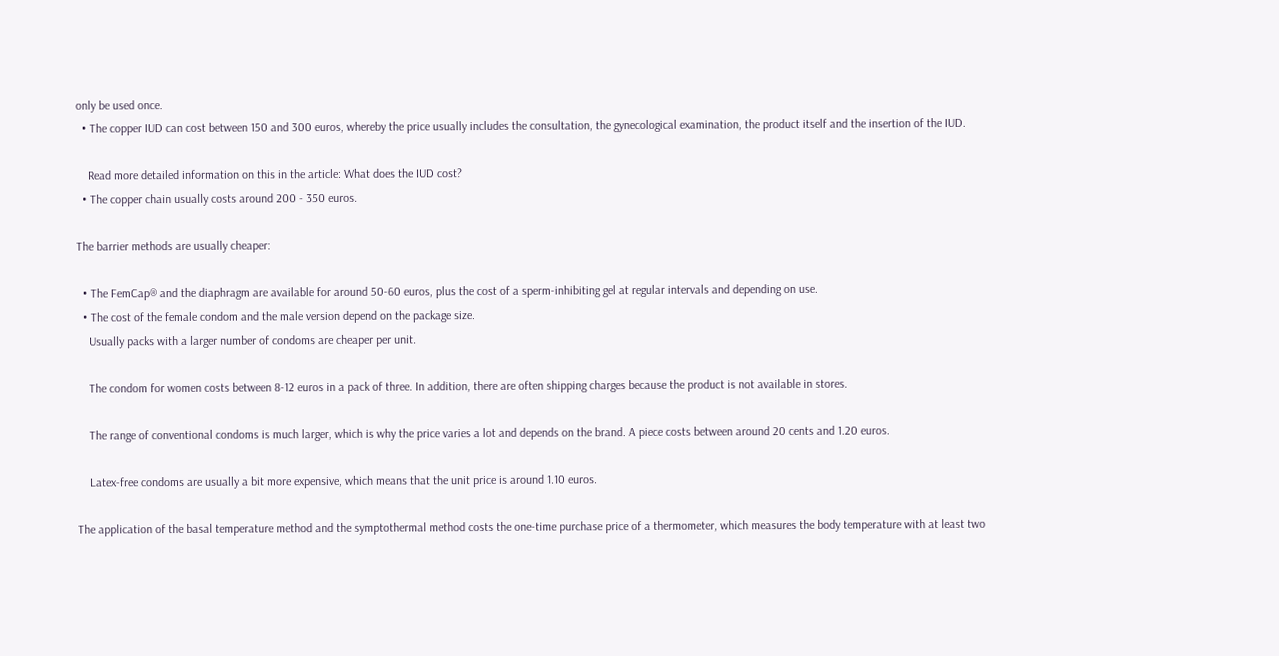only be used once.
  • The copper IUD can cost between 150 and 300 euros, whereby the price usually includes the consultation, the gynecological examination, the product itself and the insertion of the IUD.

    Read more detailed information on this in the article: What does the IUD cost?
  • The copper chain usually costs around 200 - 350 euros.

The barrier methods are usually cheaper:

  • The FemCap® and the diaphragm are available for around 50-60 euros, plus the cost of a sperm-inhibiting gel at regular intervals and depending on use.
  • The cost of the female condom and the male version depend on the package size.
    Usually packs with a larger number of condoms are cheaper per unit.

    The condom for women costs between 8-12 euros in a pack of three. In addition, there are often shipping charges because the product is not available in stores.

    The range of conventional condoms is much larger, which is why the price varies a lot and depends on the brand. A piece costs between around 20 cents and 1.20 euros.

    Latex-free condoms are usually a bit more expensive, which means that the unit price is around 1.10 euros.

The application of the basal temperature method and the symptothermal method costs the one-time purchase price of a thermometer, which measures the body temperature with at least two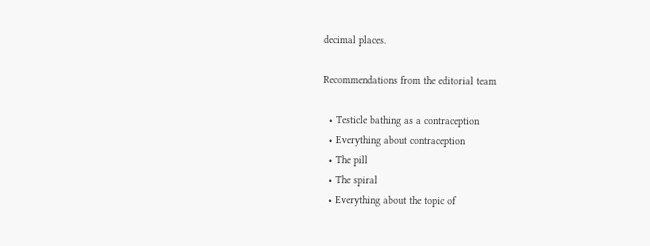decimal places.

Recommendations from the editorial team

  • Testicle bathing as a contraception
  • Everything about contraception
  • The pill
  • The spiral
  • Everything about the topic of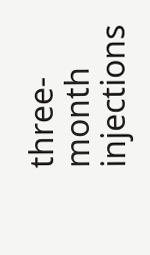three-month injections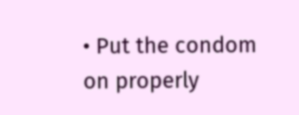• Put the condom on properly